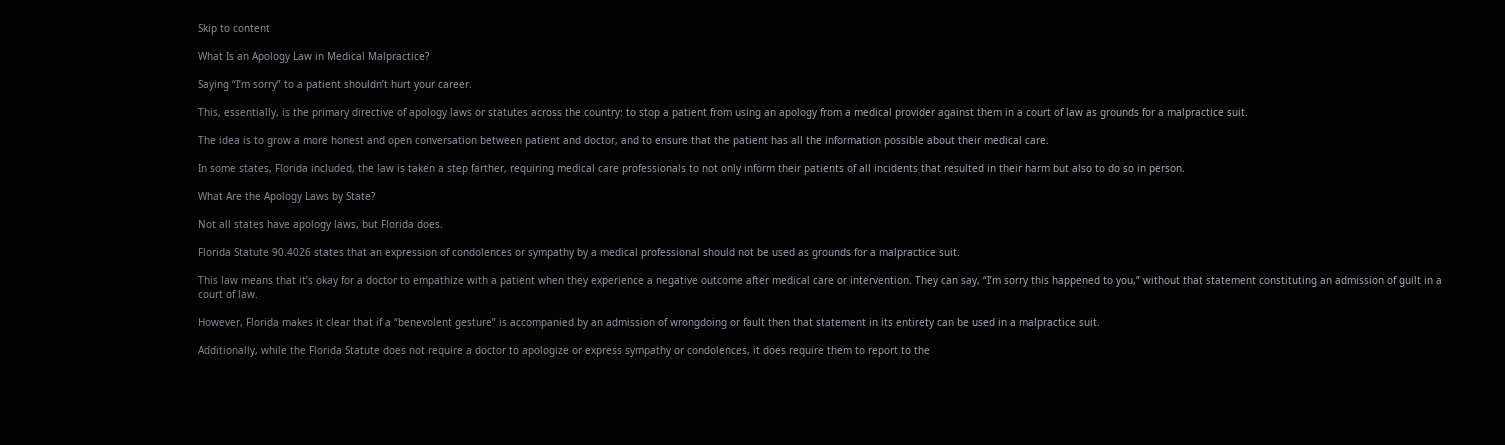Skip to content

What Is an Apology Law in Medical Malpractice?

Saying “I’m sorry” to a patient shouldn’t hurt your career.

This, essentially, is the primary directive of apology laws or statutes across the country: to stop a patient from using an apology from a medical provider against them in a court of law as grounds for a malpractice suit.

The idea is to grow a more honest and open conversation between patient and doctor, and to ensure that the patient has all the information possible about their medical care.

In some states, Florida included, the law is taken a step farther, requiring medical care professionals to not only inform their patients of all incidents that resulted in their harm but also to do so in person.

What Are the Apology Laws by State?

Not all states have apology laws, but Florida does.

Florida Statute 90.4026 states that an expression of condolences or sympathy by a medical professional should not be used as grounds for a malpractice suit.

This law means that it’s okay for a doctor to empathize with a patient when they experience a negative outcome after medical care or intervention. They can say, “I’m sorry this happened to you,” without that statement constituting an admission of guilt in a court of law.

However, Florida makes it clear that if a “benevolent gesture” is accompanied by an admission of wrongdoing or fault then that statement in its entirety can be used in a malpractice suit.

Additionally, while the Florida Statute does not require a doctor to apologize or express sympathy or condolences, it does require them to report to the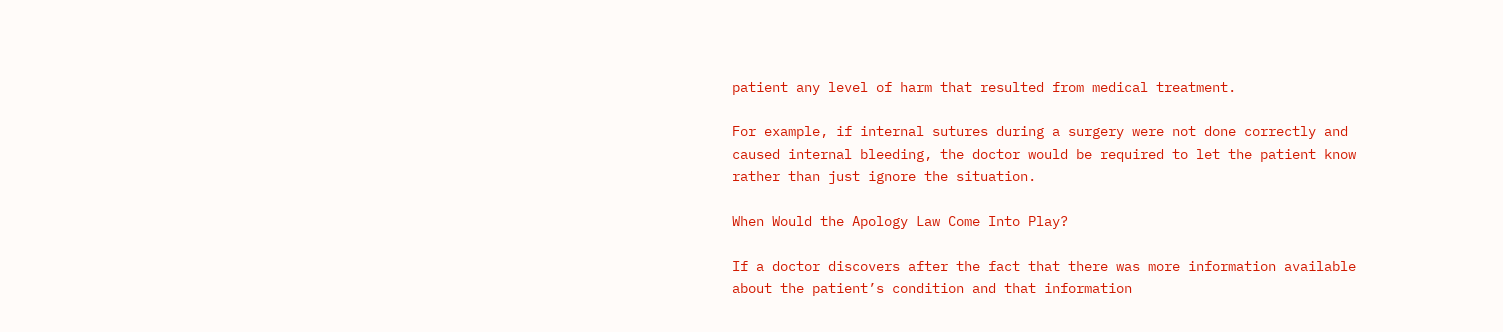patient any level of harm that resulted from medical treatment.

For example, if internal sutures during a surgery were not done correctly and caused internal bleeding, the doctor would be required to let the patient know rather than just ignore the situation.

When Would the Apology Law Come Into Play?

If a doctor discovers after the fact that there was more information available about the patient’s condition and that information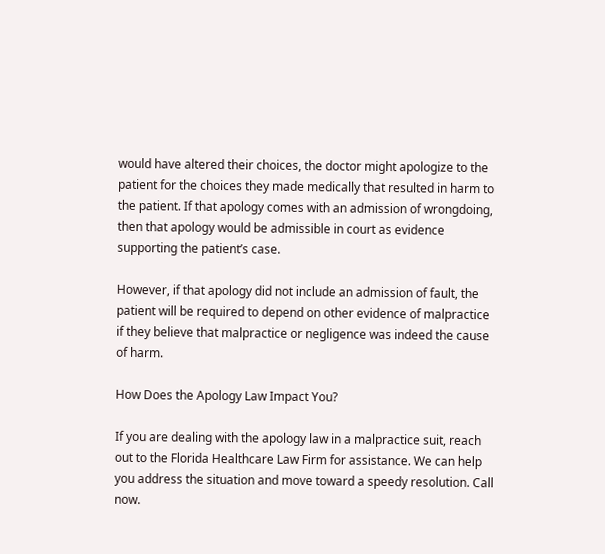would have altered their choices, the doctor might apologize to the patient for the choices they made medically that resulted in harm to the patient. If that apology comes with an admission of wrongdoing, then that apology would be admissible in court as evidence supporting the patient’s case.

However, if that apology did not include an admission of fault, the patient will be required to depend on other evidence of malpractice if they believe that malpractice or negligence was indeed the cause of harm.

How Does the Apology Law Impact You?

If you are dealing with the apology law in a malpractice suit, reach out to the Florida Healthcare Law Firm for assistance. We can help you address the situation and move toward a speedy resolution. Call now.